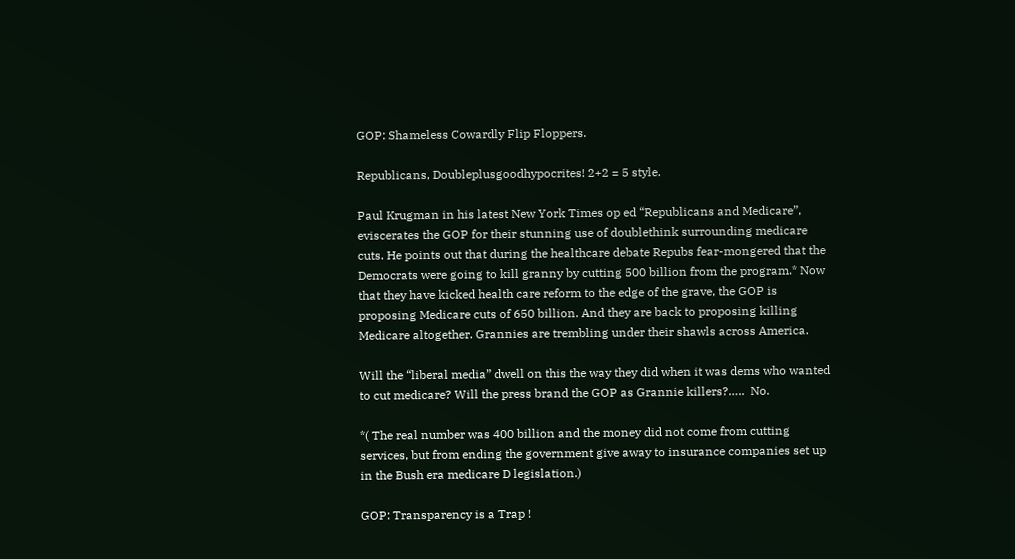GOP: Shameless Cowardly Flip Floppers.

Republicans, Doubleplusgoodhypocrites! 2+2 = 5 style.

Paul Krugman in his latest New York Times op ed “Republicans and Medicare”, eviscerates the GOP for their stunning use of doublethink surrounding medicare cuts. He points out that during the healthcare debate Repubs fear-mongered that the Democrats were going to kill granny by cutting 500 billion from the program.* Now that they have kicked health care reform to the edge of the grave, the GOP is proposing Medicare cuts of 650 billion. And they are back to proposing killing Medicare altogether. Grannies are trembling under their shawls across America.

Will the “liberal media” dwell on this the way they did when it was dems who wanted to cut medicare? Will the press brand the GOP as Grannie killers?…..  No.

*( The real number was 400 billion and the money did not come from cutting services, but from ending the government give away to insurance companies set up in the Bush era medicare D legislation.)

GOP: Transparency is a Trap !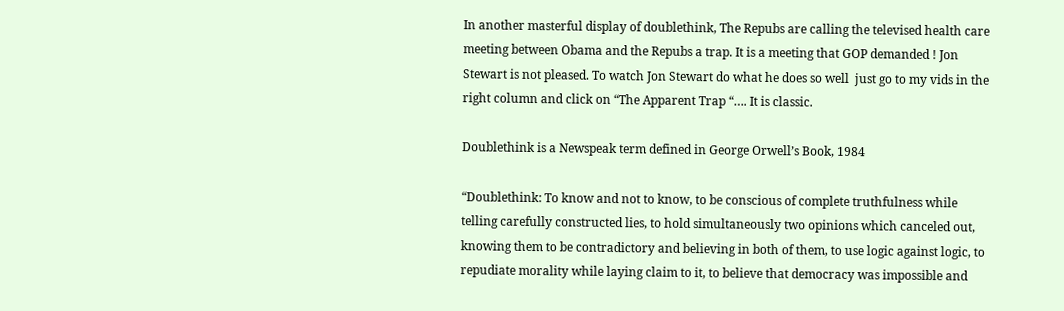In another masterful display of doublethink, The Repubs are calling the televised health care meeting between Obama and the Repubs a trap. It is a meeting that GOP demanded ! Jon Stewart is not pleased. To watch Jon Stewart do what he does so well  just go to my vids in the right column and click on “The Apparent Trap “…. It is classic.

Doublethink is a Newspeak term defined in George Orwell’s Book, 1984

“Doublethink: To know and not to know, to be conscious of complete truthfulness while telling carefully constructed lies, to hold simultaneously two opinions which canceled out, knowing them to be contradictory and believing in both of them, to use logic against logic, to repudiate morality while laying claim to it, to believe that democracy was impossible and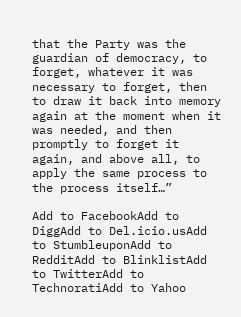that the Party was the guardian of democracy, to forget, whatever it was necessary to forget, then to draw it back into memory again at the moment when it was needed, and then promptly to forget it again, and above all, to apply the same process to the process itself…”

Add to FacebookAdd to DiggAdd to Del.icio.usAdd to StumbleuponAdd to RedditAdd to BlinklistAdd to TwitterAdd to TechnoratiAdd to Yahoo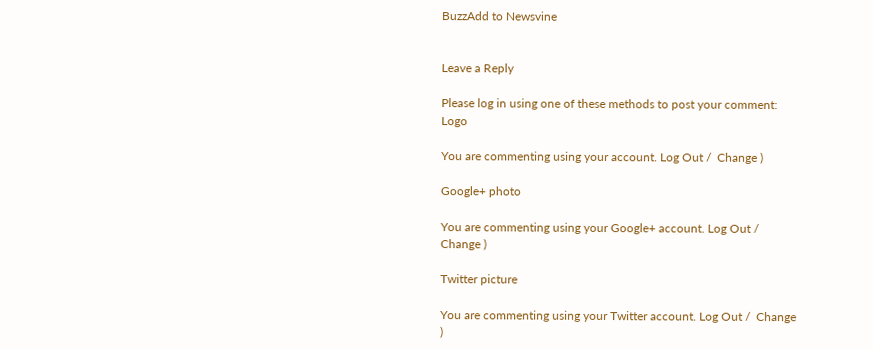BuzzAdd to Newsvine


Leave a Reply

Please log in using one of these methods to post your comment: Logo

You are commenting using your account. Log Out /  Change )

Google+ photo

You are commenting using your Google+ account. Log Out /  Change )

Twitter picture

You are commenting using your Twitter account. Log Out /  Change )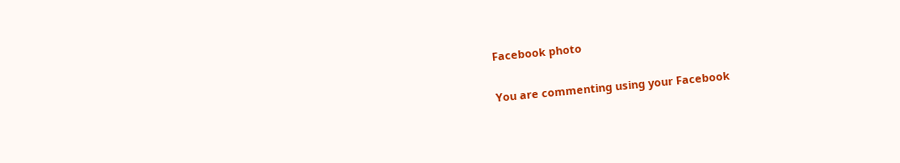Facebook photo

You are commenting using your Facebook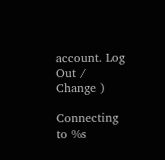account. Log Out /  Change )

Connecting to %s